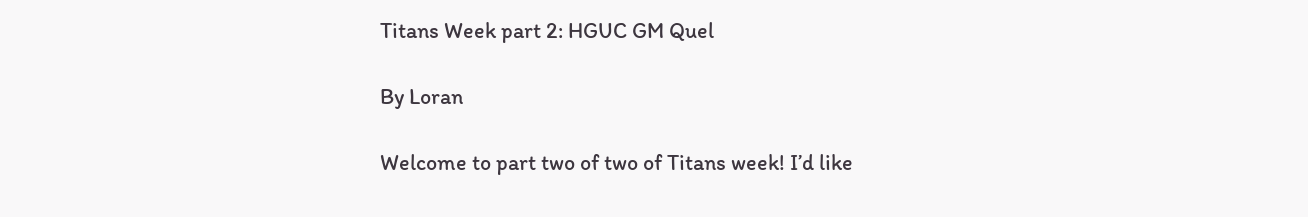Titans Week part 2: HGUC GM Quel

By Loran

Welcome to part two of two of Titans week! I’d like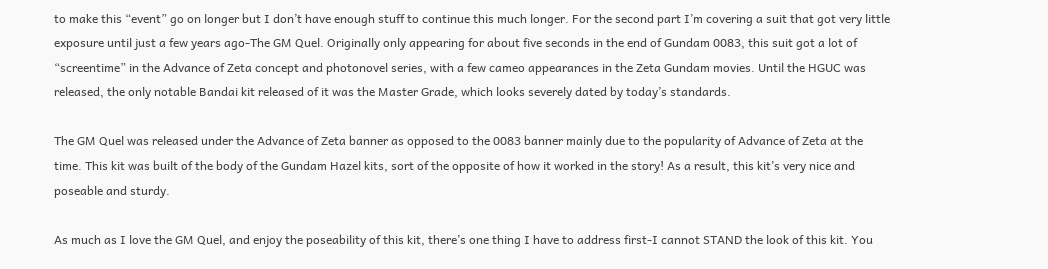to make this “event” go on longer but I don’t have enough stuff to continue this much longer. For the second part I’m covering a suit that got very little exposure until just a few years ago-The GM Quel. Originally only appearing for about five seconds in the end of Gundam 0083, this suit got a lot of “screentime” in the Advance of Zeta concept and photonovel series, with a few cameo appearances in the Zeta Gundam movies. Until the HGUC was released, the only notable Bandai kit released of it was the Master Grade, which looks severely dated by today’s standards.

The GM Quel was released under the Advance of Zeta banner as opposed to the 0083 banner mainly due to the popularity of Advance of Zeta at the time. This kit was built of the body of the Gundam Hazel kits, sort of the opposite of how it worked in the story! As a result, this kit’s very nice and poseable and sturdy.

As much as I love the GM Quel, and enjoy the poseability of this kit, there’s one thing I have to address first-I cannot STAND the look of this kit. You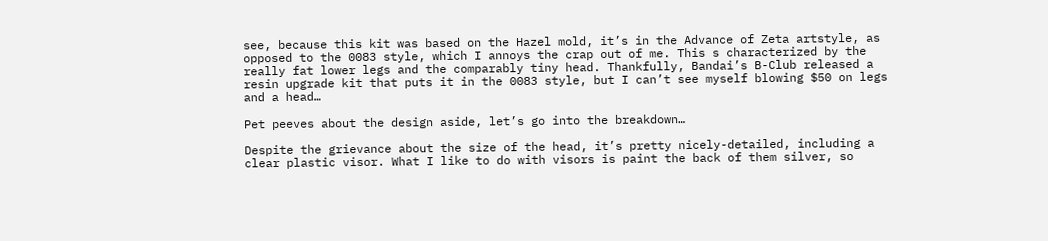see, because this kit was based on the Hazel mold, it’s in the Advance of Zeta artstyle, as opposed to the 0083 style, which I annoys the crap out of me. This s characterized by the really fat lower legs and the comparably tiny head. Thankfully, Bandai’s B-Club released a resin upgrade kit that puts it in the 0083 style, but I can’t see myself blowing $50 on legs and a head…

Pet peeves about the design aside, let’s go into the breakdown…

Despite the grievance about the size of the head, it’s pretty nicely-detailed, including a clear plastic visor. What I like to do with visors is paint the back of them silver, so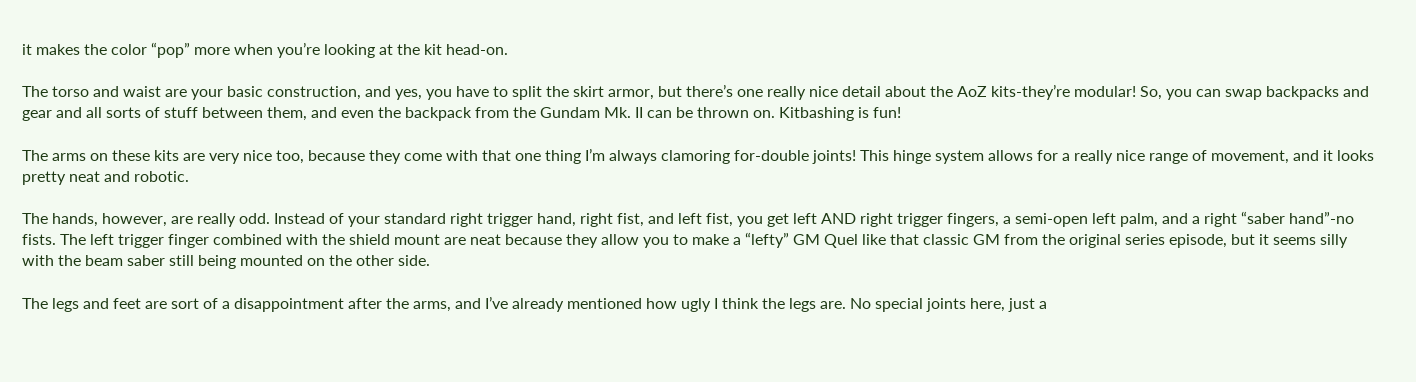it makes the color “pop” more when you’re looking at the kit head-on.

The torso and waist are your basic construction, and yes, you have to split the skirt armor, but there’s one really nice detail about the AoZ kits-they’re modular! So, you can swap backpacks and gear and all sorts of stuff between them, and even the backpack from the Gundam Mk. II can be thrown on. Kitbashing is fun!

The arms on these kits are very nice too, because they come with that one thing I’m always clamoring for-double joints! This hinge system allows for a really nice range of movement, and it looks pretty neat and robotic.

The hands, however, are really odd. Instead of your standard right trigger hand, right fist, and left fist, you get left AND right trigger fingers, a semi-open left palm, and a right “saber hand”-no fists. The left trigger finger combined with the shield mount are neat because they allow you to make a “lefty” GM Quel like that classic GM from the original series episode, but it seems silly with the beam saber still being mounted on the other side.

The legs and feet are sort of a disappointment after the arms, and I’ve already mentioned how ugly I think the legs are. No special joints here, just a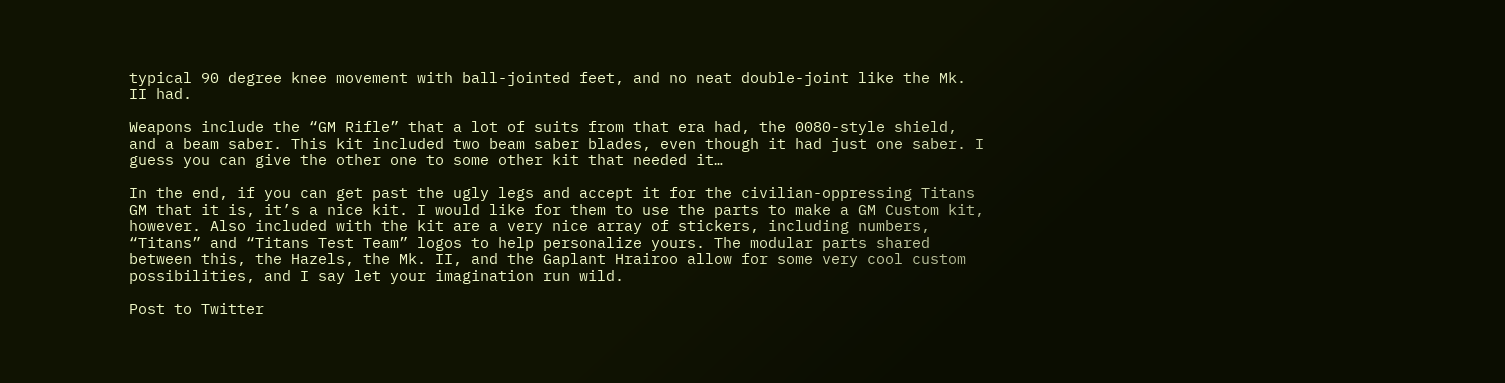typical 90 degree knee movement with ball-jointed feet, and no neat double-joint like the Mk. II had.

Weapons include the “GM Rifle” that a lot of suits from that era had, the 0080-style shield, and a beam saber. This kit included two beam saber blades, even though it had just one saber. I guess you can give the other one to some other kit that needed it…

In the end, if you can get past the ugly legs and accept it for the civilian-oppressing Titans GM that it is, it’s a nice kit. I would like for them to use the parts to make a GM Custom kit, however. Also included with the kit are a very nice array of stickers, including numbers, “Titans” and “Titans Test Team” logos to help personalize yours. The modular parts shared between this, the Hazels, the Mk. II, and the Gaplant Hrairoo allow for some very cool custom possibilities, and I say let your imagination run wild.

Post to Twitter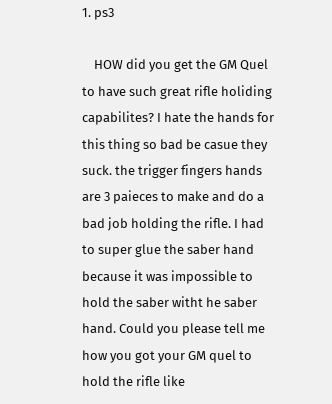1. ps3

    HOW did you get the GM Quel to have such great rifle holiding capabilites? I hate the hands for this thing so bad be casue they suck. the trigger fingers hands are 3 paieces to make and do a bad job holding the rifle. I had to super glue the saber hand because it was impossible to hold the saber witht he saber hand. Could you please tell me how you got your GM quel to hold the rifle like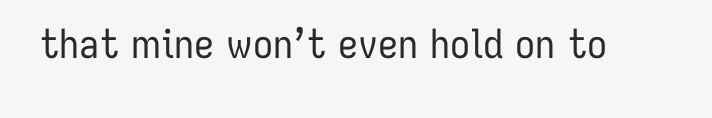that mine won’t even hold on to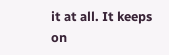it at all. It keeps on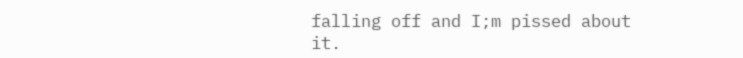falling off and I;m pissed about it.